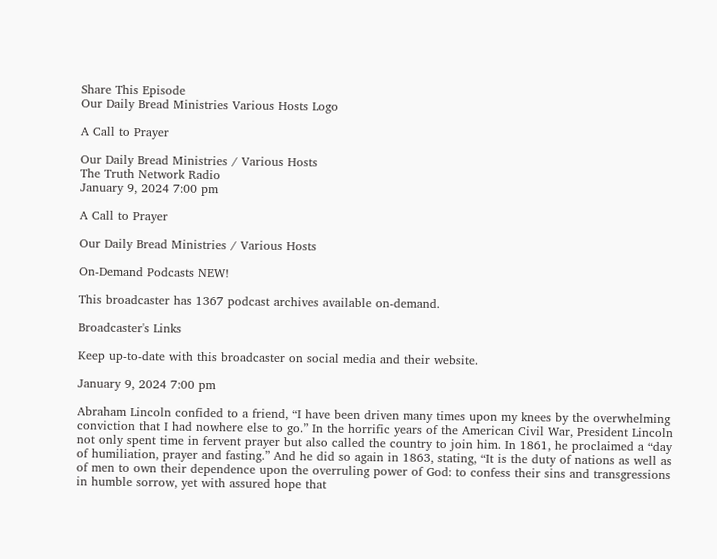Share This Episode
Our Daily Bread Ministries Various Hosts Logo

A Call to Prayer

Our Daily Bread Ministries / Various Hosts
The Truth Network Radio
January 9, 2024 7:00 pm

A Call to Prayer

Our Daily Bread Ministries / Various Hosts

On-Demand Podcasts NEW!

This broadcaster has 1367 podcast archives available on-demand.

Broadcaster's Links

Keep up-to-date with this broadcaster on social media and their website.

January 9, 2024 7:00 pm

Abraham Lincoln confided to a friend, “I have been driven many times upon my knees by the overwhelming conviction that I had nowhere else to go.” In the horrific years of the American Civil War, President Lincoln not only spent time in fervent prayer but also called the country to join him. In 1861, he proclaimed a “day of humiliation, prayer and fasting.” And he did so again in 1863, stating, “It is the duty of nations as well as of men to own their dependence upon the overruling power of God: to confess their sins and transgressions in humble sorrow, yet with assured hope that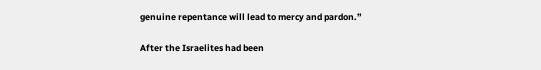genuine repentance will lead to mercy and pardon.”

After the Israelites had been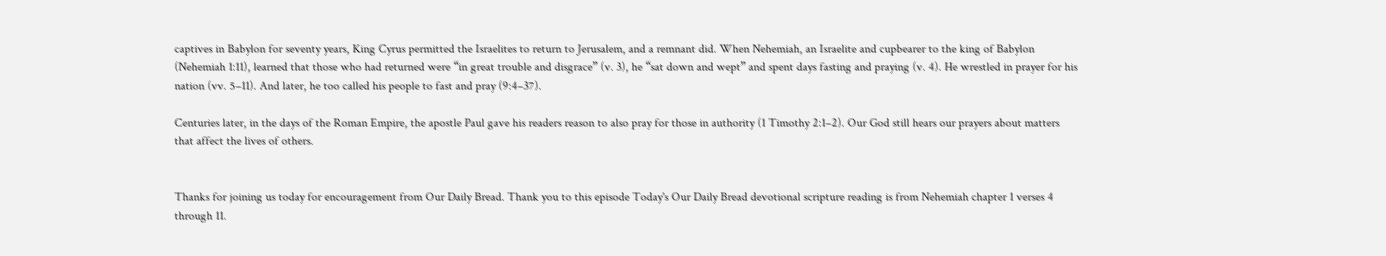captives in Babylon for seventy years, King Cyrus permitted the Israelites to return to Jerusalem, and a remnant did. When Nehemiah, an Israelite and cupbearer to the king of Babylon (Nehemiah 1:11), learned that those who had returned were “in great trouble and disgrace” (v. 3), he “sat down and wept” and spent days fasting and praying (v. 4). He wrestled in prayer for his nation (vv. 5–11). And later, he too called his people to fast and pray (9:4–37).

Centuries later, in the days of the Roman Empire, the apostle Paul gave his readers reason to also pray for those in authority (1 Timothy 2:1–2). Our God still hears our prayers about matters that affect the lives of others.


Thanks for joining us today for encouragement from Our Daily Bread. Thank you to this episode Today's Our Daily Bread devotional scripture reading is from Nehemiah chapter 1 verses 4 through 11.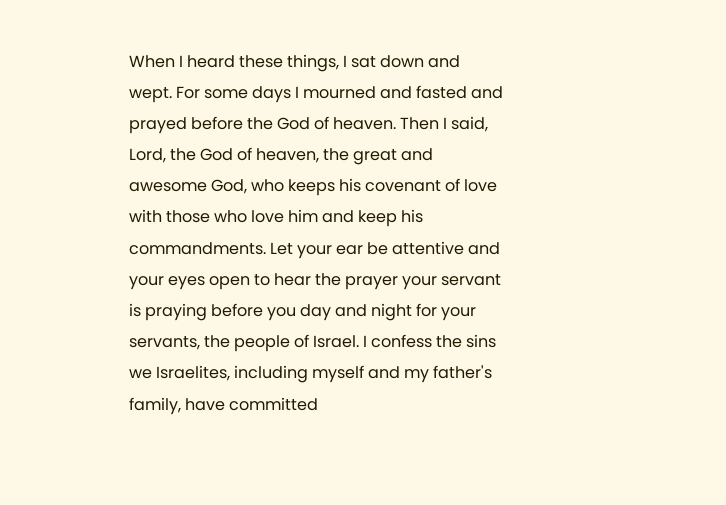When I heard these things, I sat down and wept. For some days I mourned and fasted and prayed before the God of heaven. Then I said, Lord, the God of heaven, the great and awesome God, who keeps his covenant of love with those who love him and keep his commandments. Let your ear be attentive and your eyes open to hear the prayer your servant is praying before you day and night for your servants, the people of Israel. I confess the sins we Israelites, including myself and my father's family, have committed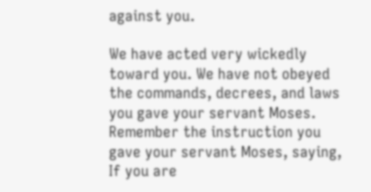against you.

We have acted very wickedly toward you. We have not obeyed the commands, decrees, and laws you gave your servant Moses. Remember the instruction you gave your servant Moses, saying, If you are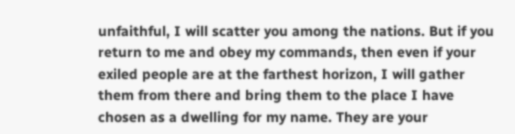unfaithful, I will scatter you among the nations. But if you return to me and obey my commands, then even if your exiled people are at the farthest horizon, I will gather them from there and bring them to the place I have chosen as a dwelling for my name. They are your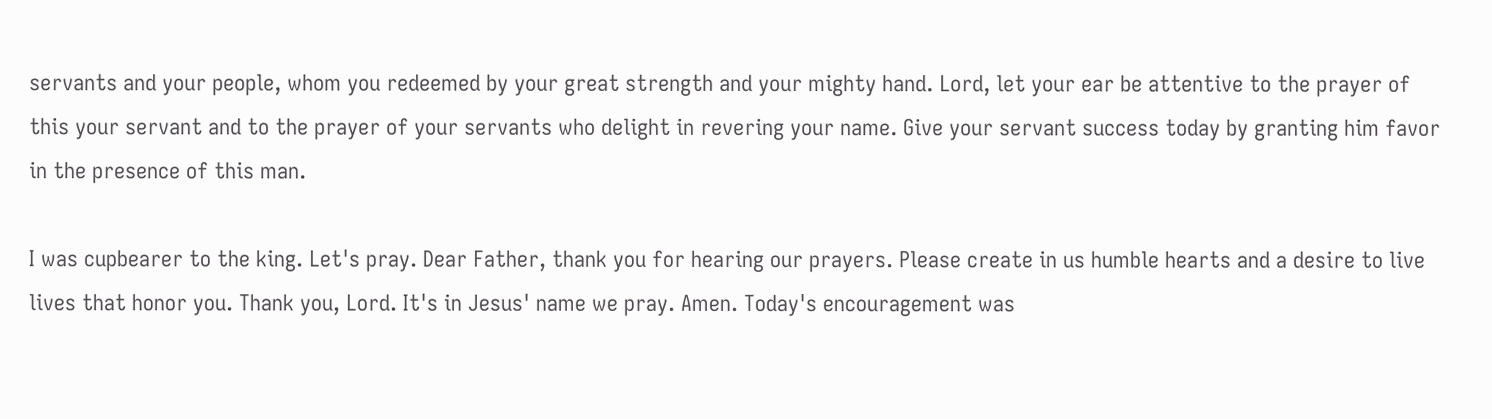servants and your people, whom you redeemed by your great strength and your mighty hand. Lord, let your ear be attentive to the prayer of this your servant and to the prayer of your servants who delight in revering your name. Give your servant success today by granting him favor in the presence of this man.

I was cupbearer to the king. Let's pray. Dear Father, thank you for hearing our prayers. Please create in us humble hearts and a desire to live lives that honor you. Thank you, Lord. It's in Jesus' name we pray. Amen. Today's encouragement was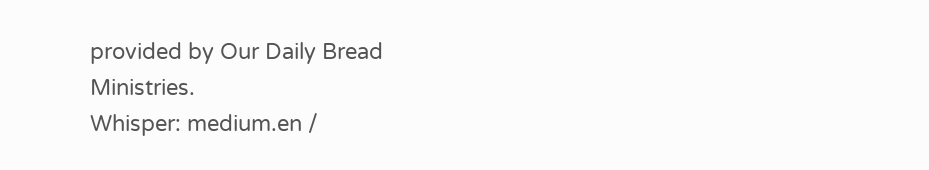provided by Our Daily Bread Ministries.
Whisper: medium.en /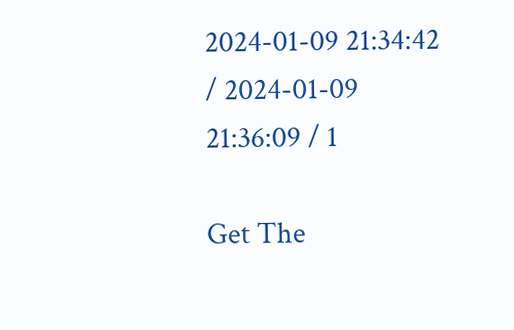2024-01-09 21:34:42 / 2024-01-09 21:36:09 / 1

Get The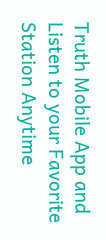Truth Mobile App and Listen to your Favorite Station Anytime